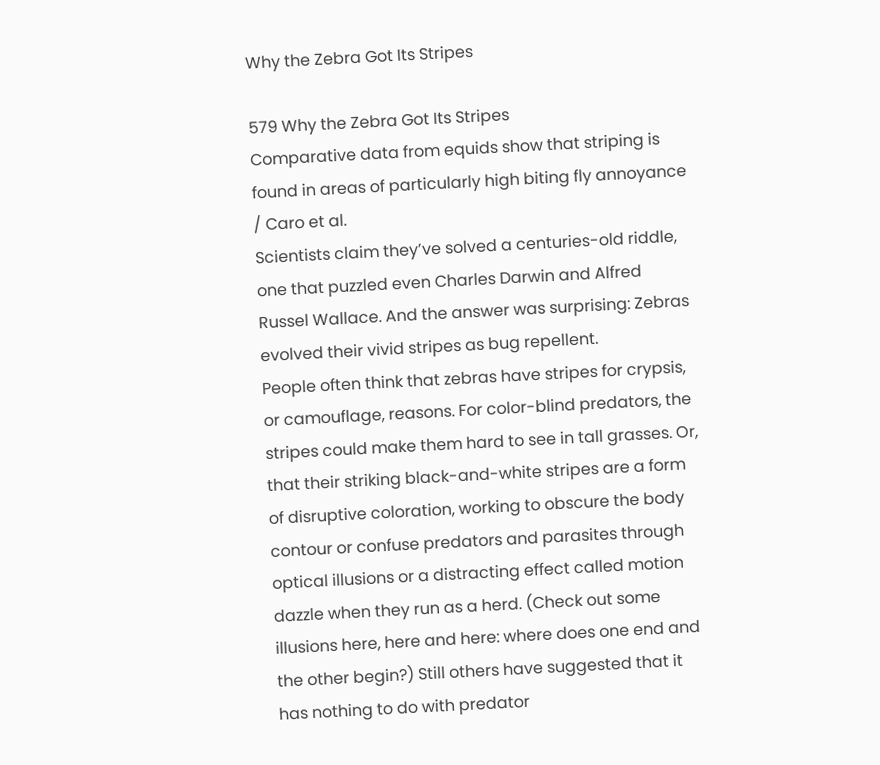Why the Zebra Got Its Stripes

579 Why the Zebra Got Its Stripes
Comparative data from equids show that striping is found in areas of particularly high biting fly annoyance / Caro et al.
Scientists claim they’ve solved a centuries-old riddle, one that puzzled even Charles Darwin and Alfred Russel Wallace. And the answer was surprising: Zebras evolved their vivid stripes as bug repellent.
People often think that zebras have stripes for crypsis, or camouflage, reasons. For color-blind predators, the stripes could make them hard to see in tall grasses. Or, that their striking black-and-white stripes are a form of disruptive coloration, working to obscure the body contour or confuse predators and parasites through optical illusions or a distracting effect called motion dazzle when they run as a herd. (Check out some illusions here, here and here: where does one end and the other begin?) Still others have suggested that it has nothing to do with predator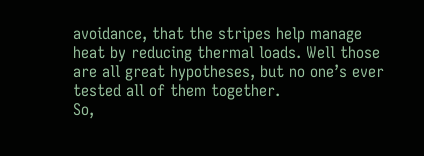avoidance, that the stripes help manage heat by reducing thermal loads. Well those are all great hypotheses, but no one’s ever tested all of them together.
So,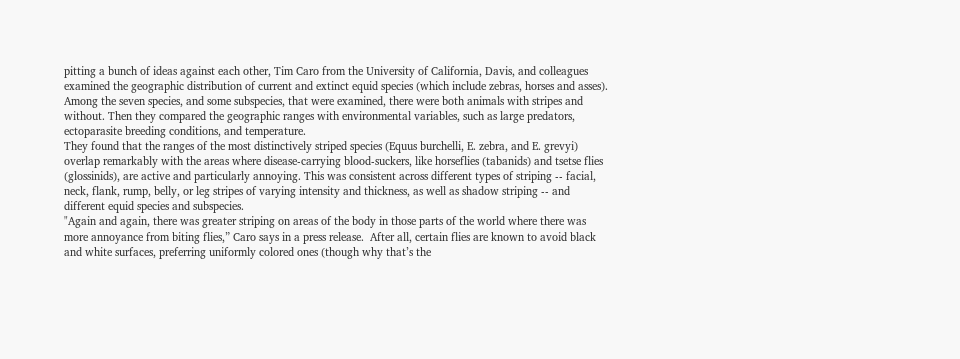pitting a bunch of ideas against each other, Tim Caro from the University of California, Davis, and colleagues examined the geographic distribution of current and extinct equid species (which include zebras, horses and asses). Among the seven species, and some subspecies, that were examined, there were both animals with stripes and without. Then they compared the geographic ranges with environmental variables, such as large predators, ectoparasite breeding conditions, and temperature.
They found that the ranges of the most distinctively striped species (Equus burchelli, E. zebra, and E. grevyi) overlap remarkably with the areas where disease-carrying blood-suckers, like horseflies (tabanids) and tsetse flies (glossinids), are active and particularly annoying. This was consistent across different types of striping -- facial, neck, flank, rump, belly, or leg stripes of varying intensity and thickness, as well as shadow striping -- and different equid species and subspecies.
"Again and again, there was greater striping on areas of the body in those parts of the world where there was more annoyance from biting flies,” Caro says in a press release.  After all, certain flies are known to avoid black and white surfaces, preferring uniformly colored ones (though why that’s the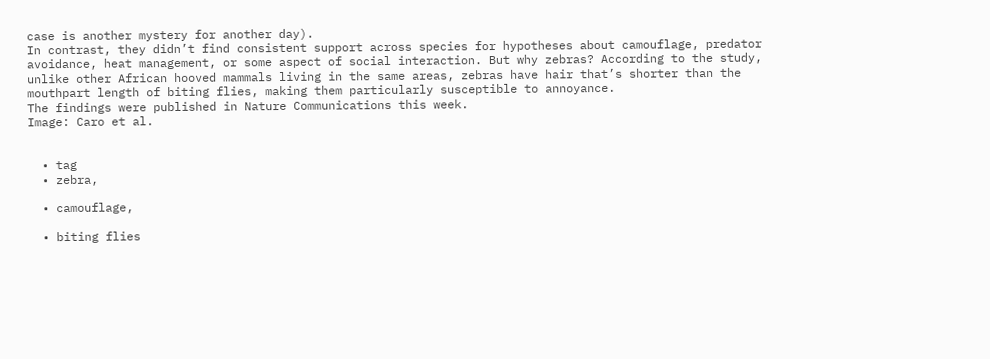case is another mystery for another day).
In contrast, they didn’t find consistent support across species for hypotheses about camouflage, predator avoidance, heat management, or some aspect of social interaction. But why zebras? According to the study, unlike other African hooved mammals living in the same areas, zebras have hair that’s shorter than the mouthpart length of biting flies, making them particularly susceptible to annoyance.
The findings were published in Nature Communications this week.
Image: Caro et al.


  • tag
  • zebra,

  • camouflage,

  • biting flies